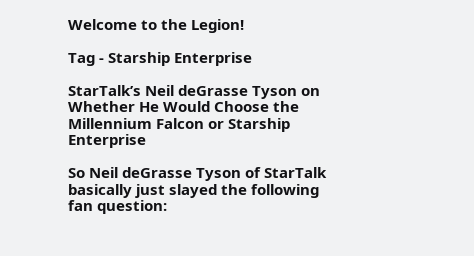Welcome to the Legion!

Tag - Starship Enterprise

StarTalk’s Neil deGrasse Tyson on Whether He Would Choose the Millennium Falcon or Starship Enterprise

So Neil deGrasse Tyson of StarTalk basically just slayed the following fan question: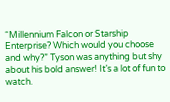“Millennium Falcon or Starship Enterprise? Which would you choose and why?” Tyson was anything but shy about his bold answer! It’s a lot of fun to watch.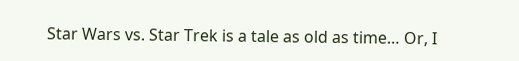Star Wars vs. Star Trek is a tale as old as time… Or, I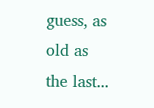guess, as old as the last...